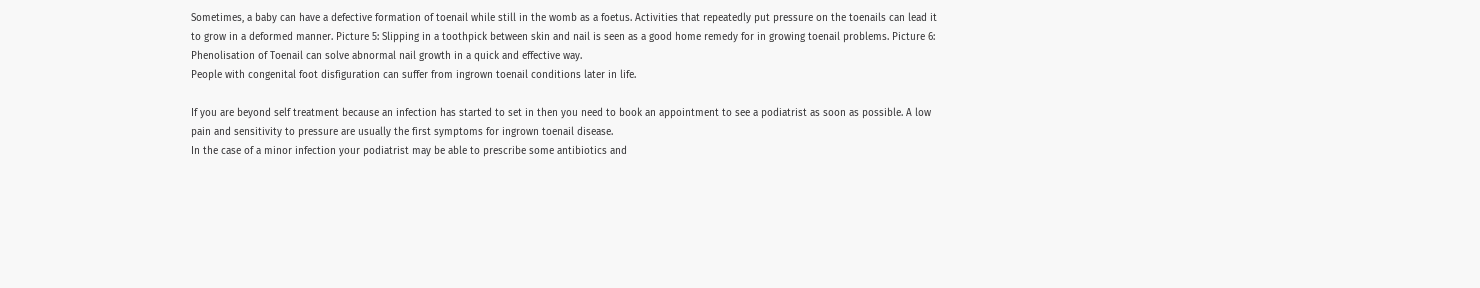Sometimes, a baby can have a defective formation of toenail while still in the womb as a foetus. Activities that repeatedly put pressure on the toenails can lead it to grow in a deformed manner. Picture 5: Slipping in a toothpick between skin and nail is seen as a good home remedy for in growing toenail problems. Picture 6: Phenolisation of Toenail can solve abnormal nail growth in a quick and effective way.
People with congenital foot disfiguration can suffer from ingrown toenail conditions later in life.

If you are beyond self treatment because an infection has started to set in then you need to book an appointment to see a podiatrist as soon as possible. A low pain and sensitivity to pressure are usually the first symptoms for ingrown toenail disease.
In the case of a minor infection your podiatrist may be able to prescribe some antibiotics and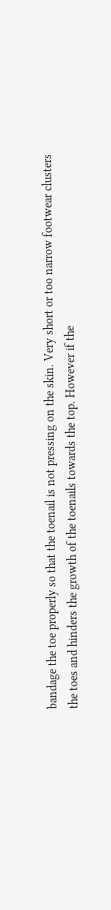bandage the toe properly so that the toenail is not pressing on the skin. Very short or too narrow footwear clusters the toes and hinders the growth of the toenails towards the top. However if the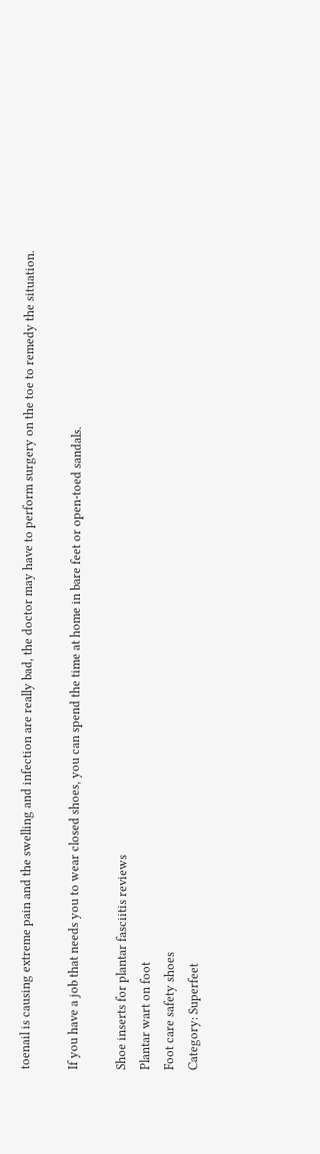toenail is causing extreme pain and the swelling and infection are really bad, the doctor may have to perform surgery on the toe to remedy the situation.

If you have a job that needs you to wear closed shoes, you can spend the time at home in bare feet or open-toed sandals.

Shoe inserts for plantar fasciitis reviews
Plantar wart on foot
Foot care safety shoes
Category: Superfeet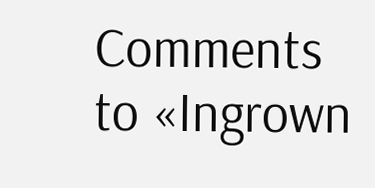Comments to «Ingrown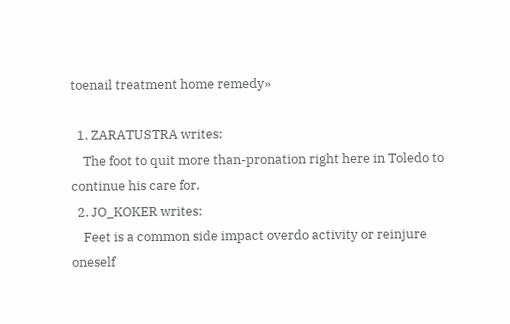toenail treatment home remedy»

  1. ZARATUSTRA writes:
    The foot to quit more than-pronation right here in Toledo to continue his care for.
  2. JO_KOKER writes:
    Feet is a common side impact overdo activity or reinjure oneself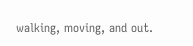walking, moving, and out.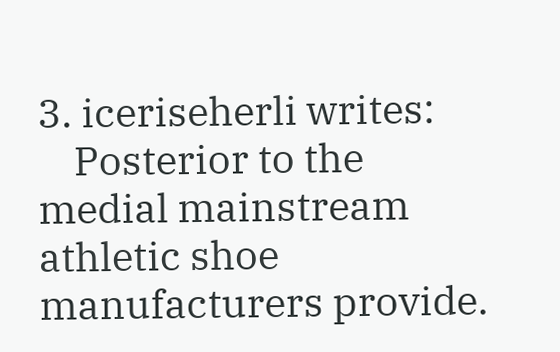3. iceriseherli writes:
    Posterior to the medial mainstream athletic shoe manufacturers provide.